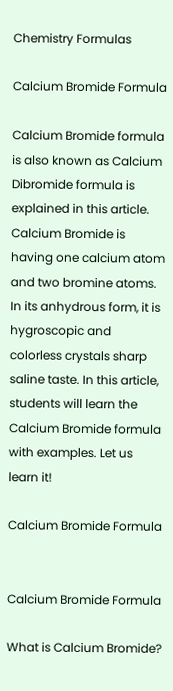Chemistry Formulas

Calcium Bromide Formula

Calcium Bromide formula is also known as Calcium Dibromide formula is explained in this article. Calcium Bromide is having one calcium atom and two bromine atoms. In its anhydrous form, it is hygroscopic and colorless crystals sharp saline taste. In this article, students will learn the Calcium Bromide formula with examples. Let us learn it!

Calcium Bromide Formula


Calcium Bromide Formula

What is Calcium Bromide?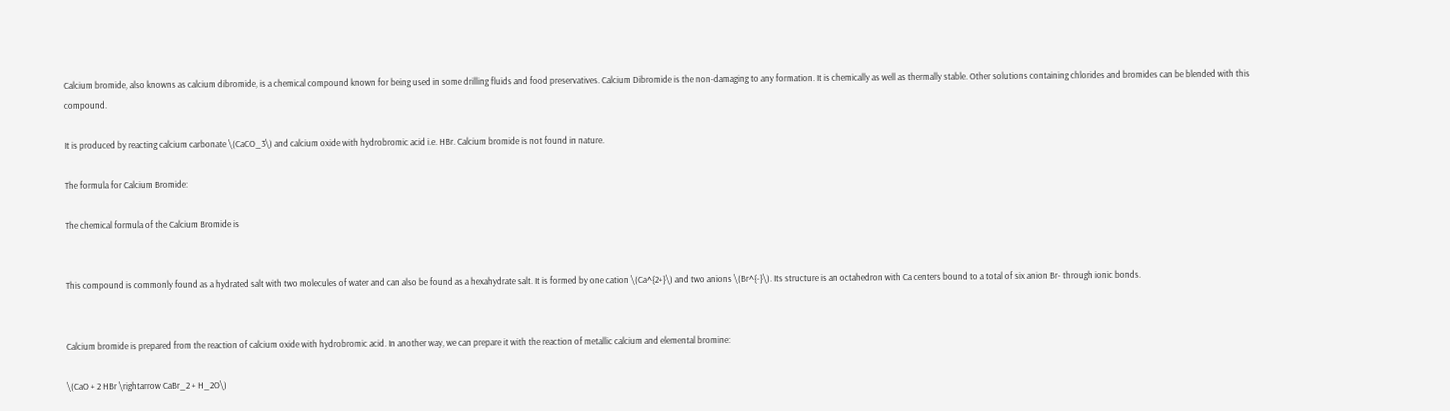Calcium bromide, also knowns as calcium dibromide, is a chemical compound known for being used in some drilling fluids and food preservatives. Calcium Dibromide is the non-damaging to any formation. It is chemically as well as thermally stable. Other solutions containing chlorides and bromides can be blended with this compound.

It is produced by reacting calcium carbonate \(CaCO_3\) and calcium oxide with hydrobromic acid i.e. HBr. Calcium bromide is not found in nature.

The formula for Calcium Bromide:

The chemical formula of the Calcium Bromide is


This compound is commonly found as a hydrated salt with two molecules of water and can also be found as a hexahydrate salt. It is formed by one cation \(Ca^{2+}\) and two anions \(Br^{-}\). Its structure is an octahedron with Ca centers bound to a total of six anion Br- through ionic bonds.


Calcium bromide is prepared from the reaction of calcium oxide with hydrobromic acid. In another way, we can prepare it with the reaction of metallic calcium and elemental bromine:

\(CaO + 2 HBr \rightarrow CaBr_2 + H_2O\)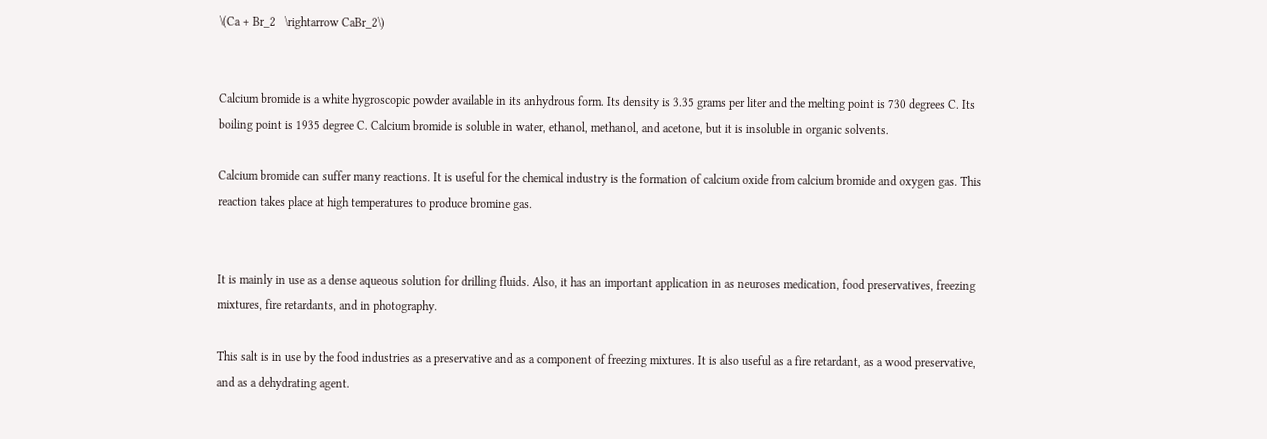\(Ca + Br_2   \rightarrow CaBr_2\)


Calcium bromide is a white hygroscopic powder available in its anhydrous form. Its density is 3.35 grams per liter and the melting point is 730 degrees C. Its boiling point is 1935 degree C. Calcium bromide is soluble in water, ethanol, methanol, and acetone, but it is insoluble in organic solvents.

Calcium bromide can suffer many reactions. It is useful for the chemical industry is the formation of calcium oxide from calcium bromide and oxygen gas. This reaction takes place at high temperatures to produce bromine gas.


It is mainly in use as a dense aqueous solution for drilling fluids. Also, it has an important application in as neuroses medication, food preservatives, freezing mixtures, fire retardants, and in photography.

This salt is in use by the food industries as a preservative and as a component of freezing mixtures. It is also useful as a fire retardant, as a wood preservative, and as a dehydrating agent.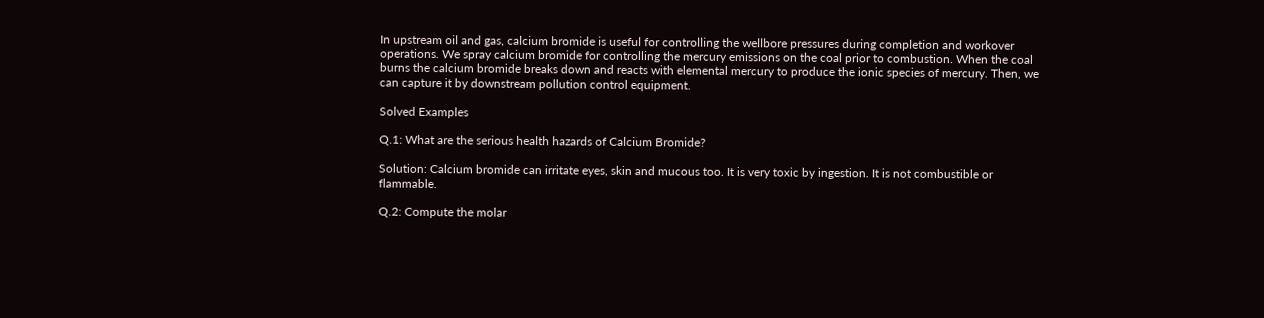In upstream oil and gas, calcium bromide is useful for controlling the wellbore pressures during completion and workover operations. We spray calcium bromide for controlling the mercury emissions on the coal prior to combustion. When the coal burns the calcium bromide breaks down and reacts with elemental mercury to produce the ionic species of mercury. Then, we can capture it by downstream pollution control equipment.

Solved Examples

Q.1: What are the serious health hazards of Calcium Bromide?

Solution: Calcium bromide can irritate eyes, skin and mucous too. It is very toxic by ingestion. It is not combustible or flammable.

Q.2: Compute the molar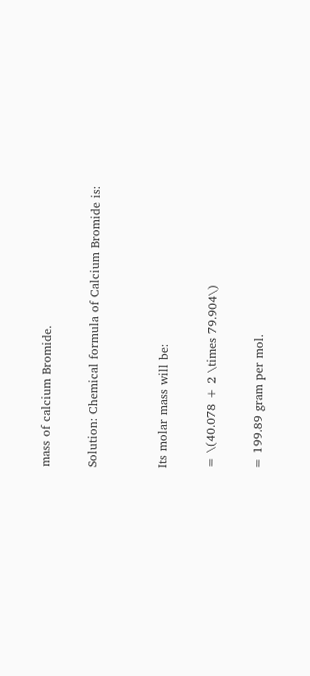mass of calcium Bromide.

Solution: Chemical formula of Calcium Bromide is:


Its molar mass will be:

= \(40.078 + 2 \times 79.904\)

= 199.89 gram per mol.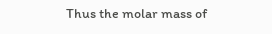Thus the molar mass of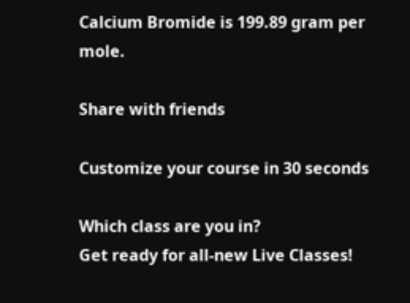Calcium Bromide is 199.89 gram per mole.

Share with friends

Customize your course in 30 seconds

Which class are you in?
Get ready for all-new Live Classes!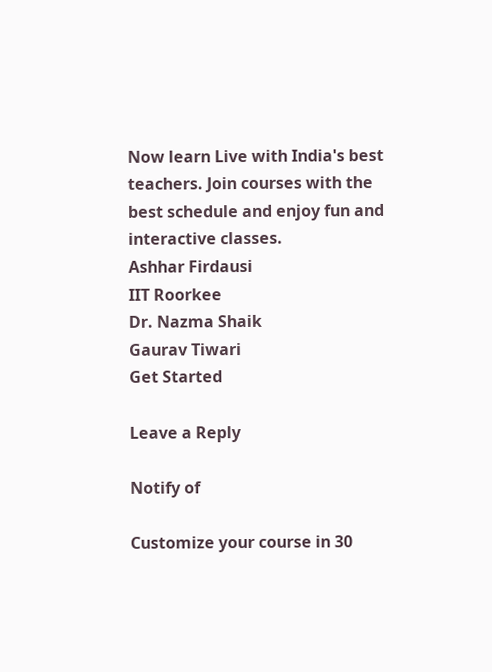Now learn Live with India's best teachers. Join courses with the best schedule and enjoy fun and interactive classes.
Ashhar Firdausi
IIT Roorkee
Dr. Nazma Shaik
Gaurav Tiwari
Get Started

Leave a Reply

Notify of

Customize your course in 30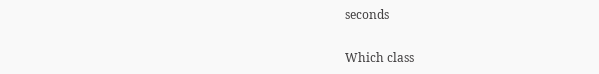seconds

Which class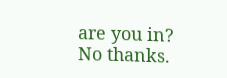are you in?
No thanks.